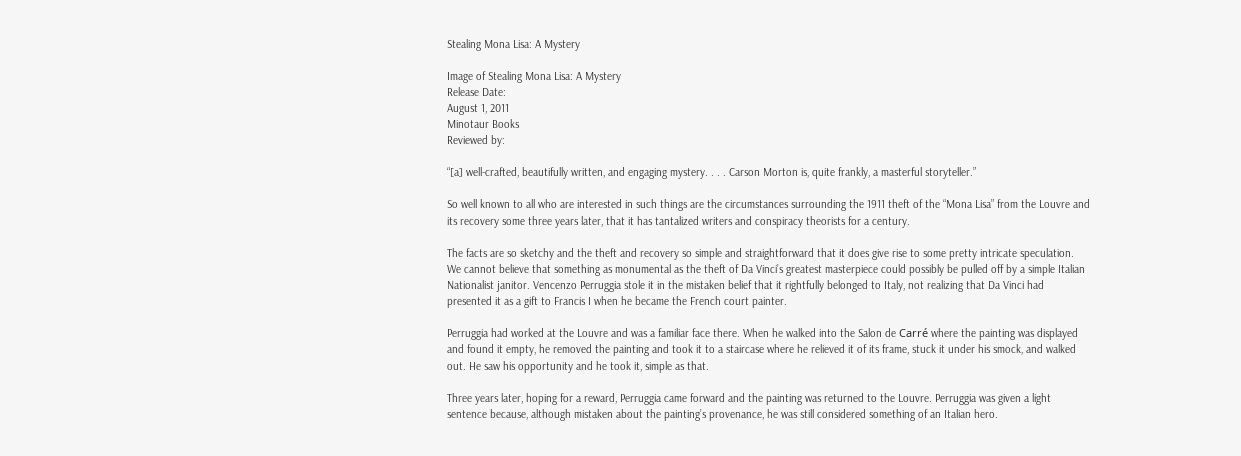Stealing Mona Lisa: A Mystery

Image of Stealing Mona Lisa: A Mystery
Release Date:
August 1, 2011
Minotaur Books
Reviewed by:

“[a] well-crafted, beautifully written, and engaging mystery. . . . Carson Morton is, quite frankly, a masterful storyteller.”

So well known to all who are interested in such things are the circumstances surrounding the 1911 theft of the “Mona Lisa” from the Louvre and its recovery some three years later, that it has tantalized writers and conspiracy theorists for a century.

The facts are so sketchy and the theft and recovery so simple and straightforward that it does give rise to some pretty intricate speculation. We cannot believe that something as monumental as the theft of Da Vinci’s greatest masterpiece could possibly be pulled off by a simple Italian Nationalist janitor. Vencenzo Perruggia stole it in the mistaken belief that it rightfully belonged to Italy, not realizing that Da Vinci had presented it as a gift to Francis I when he became the French court painter.

Perruggia had worked at the Louvre and was a familiar face there. When he walked into the Salon de Carré where the painting was displayed and found it empty, he removed the painting and took it to a staircase where he relieved it of its frame, stuck it under his smock, and walked out. He saw his opportunity and he took it, simple as that.

Three years later, hoping for a reward, Perruggia came forward and the painting was returned to the Louvre. Perruggia was given a light sentence because, although mistaken about the painting’s provenance, he was still considered something of an Italian hero.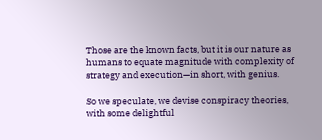Those are the known facts, but it is our nature as humans to equate magnitude with complexity of strategy and execution—in short, with genius.

So we speculate, we devise conspiracy theories, with some delightful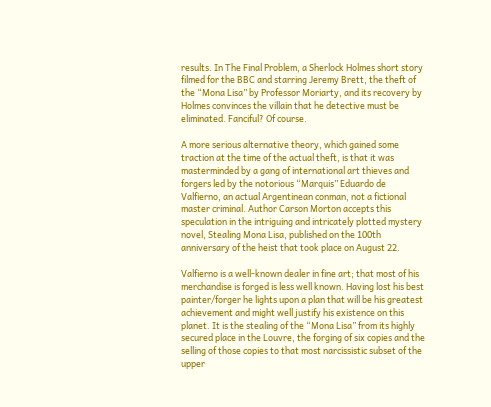results. In The Final Problem, a Sherlock Holmes short story filmed for the BBC and starring Jeremy Brett, the theft of the “Mona Lisa” by Professor Moriarty, and its recovery by Holmes convinces the villain that he detective must be eliminated. Fanciful? Of course.

A more serious alternative theory, which gained some traction at the time of the actual theft, is that it was masterminded by a gang of international art thieves and forgers led by the notorious “Marquis” Eduardo de Valfierno, an actual Argentinean conman, not a fictional master criminal. Author Carson Morton accepts this speculation in the intriguing and intricately plotted mystery novel, Stealing Mona Lisa, published on the 100th anniversary of the heist that took place on August 22.

Valfierno is a well-known dealer in fine art; that most of his merchandise is forged is less well known. Having lost his best painter/forger he lights upon a plan that will be his greatest achievement and might well justify his existence on this planet. It is the stealing of the “Mona Lisa” from its highly secured place in the Louvre, the forging of six copies and the selling of those copies to that most narcissistic subset of the upper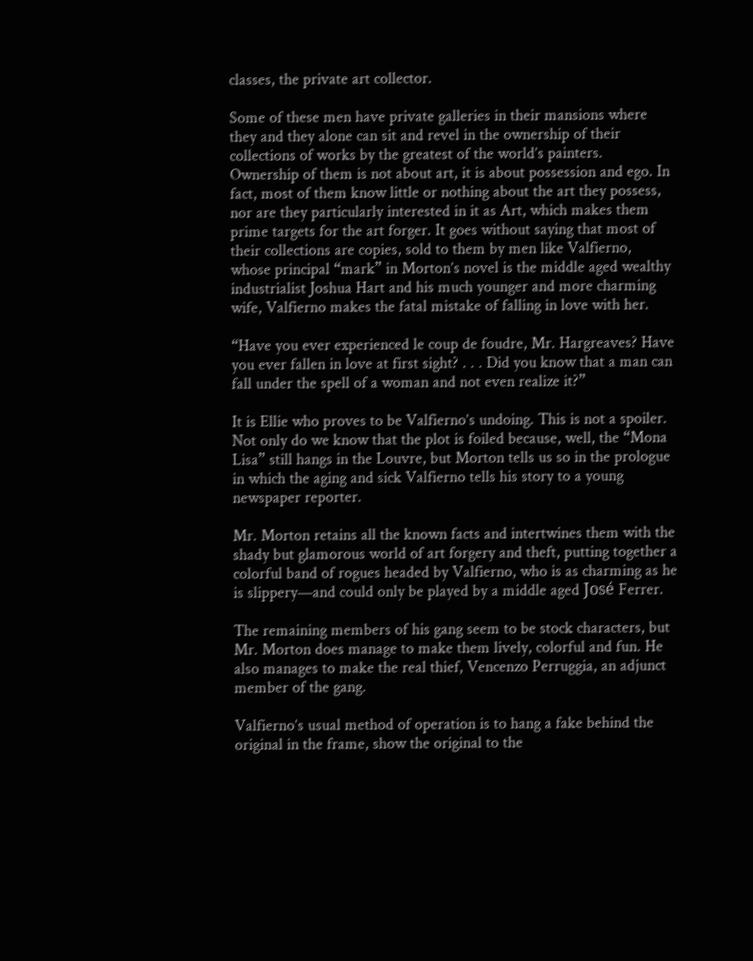classes, the private art collector.

Some of these men have private galleries in their mansions where they and they alone can sit and revel in the ownership of their collections of works by the greatest of the world’s painters. Ownership of them is not about art, it is about possession and ego. In fact, most of them know little or nothing about the art they possess, nor are they particularly interested in it as Art, which makes them prime targets for the art forger. It goes without saying that most of their collections are copies, sold to them by men like Valfierno, whose principal “mark” in Morton’s novel is the middle aged wealthy industrialist Joshua Hart and his much younger and more charming wife, Valfierno makes the fatal mistake of falling in love with her.

“Have you ever experienced le coup de foudre, Mr. Hargreaves? Have you ever fallen in love at first sight? . . . Did you know that a man can fall under the spell of a woman and not even realize it?”

It is Ellie who proves to be Valfierno’s undoing. This is not a spoiler. Not only do we know that the plot is foiled because, well, the “Mona Lisa” still hangs in the Louvre, but Morton tells us so in the prologue in which the aging and sick Valfierno tells his story to a young newspaper reporter.

Mr. Morton retains all the known facts and intertwines them with the shady but glamorous world of art forgery and theft, putting together a colorful band of rogues headed by Valfierno, who is as charming as he is slippery—and could only be played by a middle aged José Ferrer.

The remaining members of his gang seem to be stock characters, but Mr. Morton does manage to make them lively, colorful and fun. He also manages to make the real thief, Vencenzo Perruggia, an adjunct member of the gang.

Valfierno’s usual method of operation is to hang a fake behind the original in the frame, show the original to the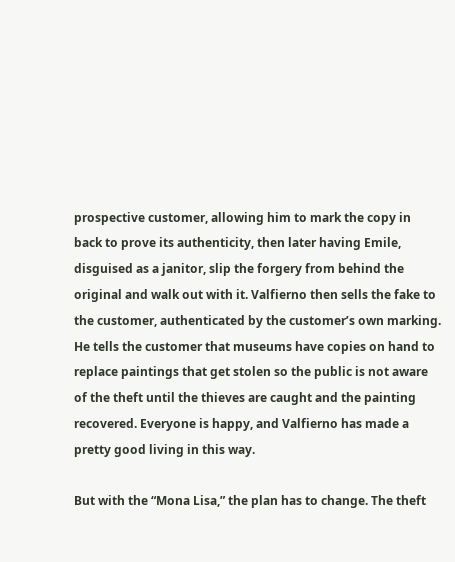prospective customer, allowing him to mark the copy in back to prove its authenticity, then later having Emile, disguised as a janitor, slip the forgery from behind the original and walk out with it. Valfierno then sells the fake to the customer, authenticated by the customer’s own marking. He tells the customer that museums have copies on hand to replace paintings that get stolen so the public is not aware of the theft until the thieves are caught and the painting recovered. Everyone is happy, and Valfierno has made a pretty good living in this way.

But with the “Mona Lisa,” the plan has to change. The theft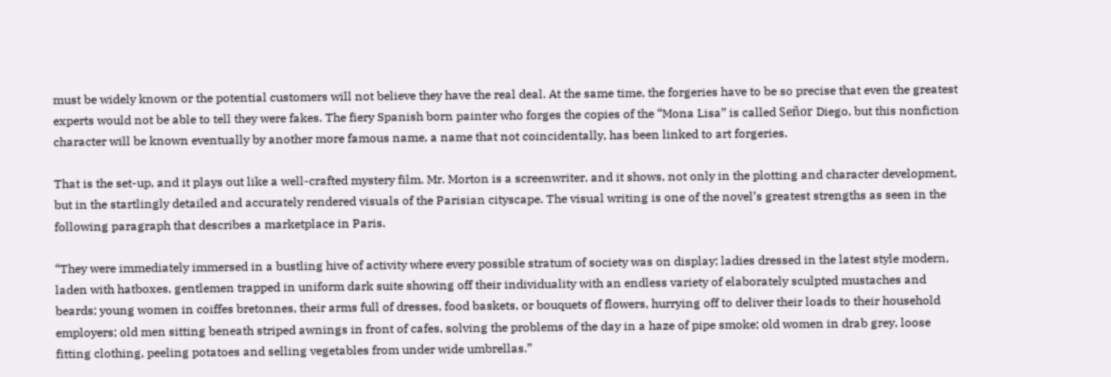must be widely known or the potential customers will not believe they have the real deal. At the same time, the forgeries have to be so precise that even the greatest experts would not be able to tell they were fakes. The fiery Spanish born painter who forges the copies of the “Mona Lisa” is called Señor Diego, but this nonfiction character will be known eventually by another more famous name, a name that not coincidentally, has been linked to art forgeries.

That is the set-up, and it plays out like a well-crafted mystery film. Mr. Morton is a screenwriter, and it shows, not only in the plotting and character development, but in the startlingly detailed and accurately rendered visuals of the Parisian cityscape. The visual writing is one of the novel’s greatest strengths as seen in the following paragraph that describes a marketplace in Paris.

“They were immediately immersed in a bustling hive of activity where every possible stratum of society was on display; ladies dressed in the latest style modern, laden with hatboxes, gentlemen trapped in uniform dark suite showing off their individuality with an endless variety of elaborately sculpted mustaches and beards; young women in coiffes bretonnes, their arms full of dresses, food baskets, or bouquets of flowers, hurrying off to deliver their loads to their household employers; old men sitting beneath striped awnings in front of cafes, solving the problems of the day in a haze of pipe smoke; old women in drab grey, loose fitting clothing, peeling potatoes and selling vegetables from under wide umbrellas.”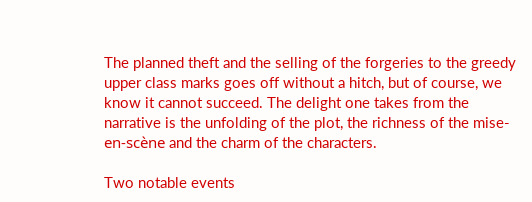The planned theft and the selling of the forgeries to the greedy upper class marks goes off without a hitch, but of course, we know it cannot succeed. The delight one takes from the narrative is the unfolding of the plot, the richness of the mise-en-scène and the charm of the characters.

Two notable events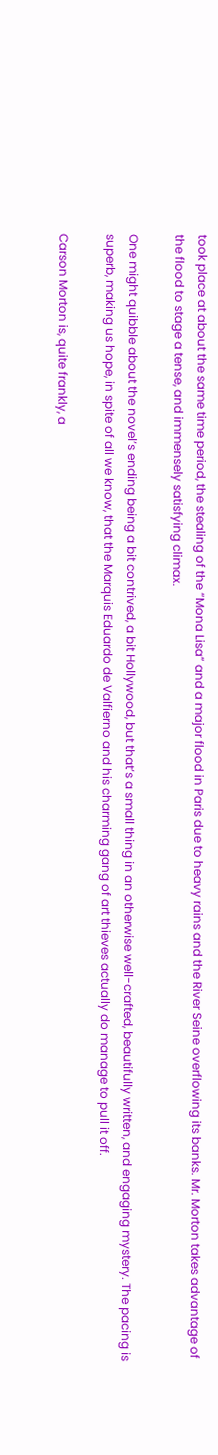took place at about the same time period, the stealing of the “Mona Lisa” and a major flood in Paris due to heavy rains and the River Seine overflowing its banks. Mr. Morton takes advantage of the flood to stage a tense, and immensely satisfying climax.

One might quibble about the novel’s ending being a bit contrived, a bit Hollywood, but that’s a small thing in an otherwise well-crafted, beautifully written, and engaging mystery. The pacing is superb, making us hope, in spite of all we know, that the Marquis Eduardo de Valfierno and his charming gang of art thieves actually do manage to pull it off.

Carson Morton is, quite frankly, a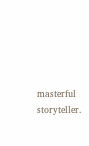masterful storyteller.